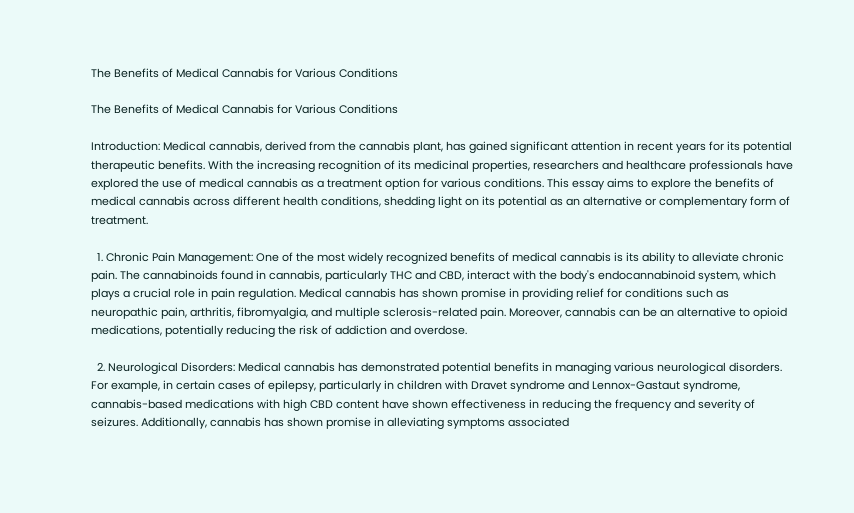The Benefits of Medical Cannabis for Various Conditions

The Benefits of Medical Cannabis for Various Conditions

Introduction: Medical cannabis, derived from the cannabis plant, has gained significant attention in recent years for its potential therapeutic benefits. With the increasing recognition of its medicinal properties, researchers and healthcare professionals have explored the use of medical cannabis as a treatment option for various conditions. This essay aims to explore the benefits of medical cannabis across different health conditions, shedding light on its potential as an alternative or complementary form of treatment.

  1. Chronic Pain Management: One of the most widely recognized benefits of medical cannabis is its ability to alleviate chronic pain. The cannabinoids found in cannabis, particularly THC and CBD, interact with the body's endocannabinoid system, which plays a crucial role in pain regulation. Medical cannabis has shown promise in providing relief for conditions such as neuropathic pain, arthritis, fibromyalgia, and multiple sclerosis-related pain. Moreover, cannabis can be an alternative to opioid medications, potentially reducing the risk of addiction and overdose.

  2. Neurological Disorders: Medical cannabis has demonstrated potential benefits in managing various neurological disorders. For example, in certain cases of epilepsy, particularly in children with Dravet syndrome and Lennox-Gastaut syndrome, cannabis-based medications with high CBD content have shown effectiveness in reducing the frequency and severity of seizures. Additionally, cannabis has shown promise in alleviating symptoms associated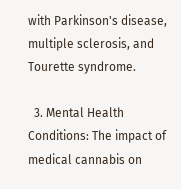with Parkinson's disease, multiple sclerosis, and Tourette syndrome.

  3. Mental Health Conditions: The impact of medical cannabis on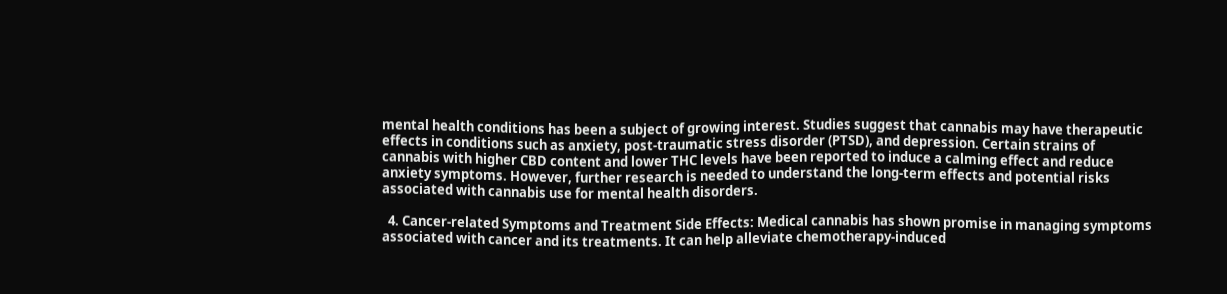mental health conditions has been a subject of growing interest. Studies suggest that cannabis may have therapeutic effects in conditions such as anxiety, post-traumatic stress disorder (PTSD), and depression. Certain strains of cannabis with higher CBD content and lower THC levels have been reported to induce a calming effect and reduce anxiety symptoms. However, further research is needed to understand the long-term effects and potential risks associated with cannabis use for mental health disorders.

  4. Cancer-related Symptoms and Treatment Side Effects: Medical cannabis has shown promise in managing symptoms associated with cancer and its treatments. It can help alleviate chemotherapy-induced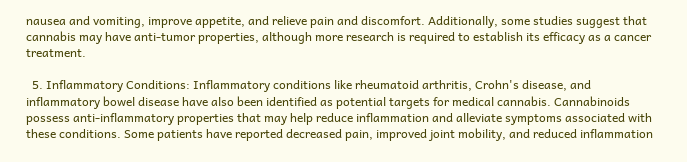nausea and vomiting, improve appetite, and relieve pain and discomfort. Additionally, some studies suggest that cannabis may have anti-tumor properties, although more research is required to establish its efficacy as a cancer treatment.

  5. Inflammatory Conditions: Inflammatory conditions like rheumatoid arthritis, Crohn's disease, and inflammatory bowel disease have also been identified as potential targets for medical cannabis. Cannabinoids possess anti-inflammatory properties that may help reduce inflammation and alleviate symptoms associated with these conditions. Some patients have reported decreased pain, improved joint mobility, and reduced inflammation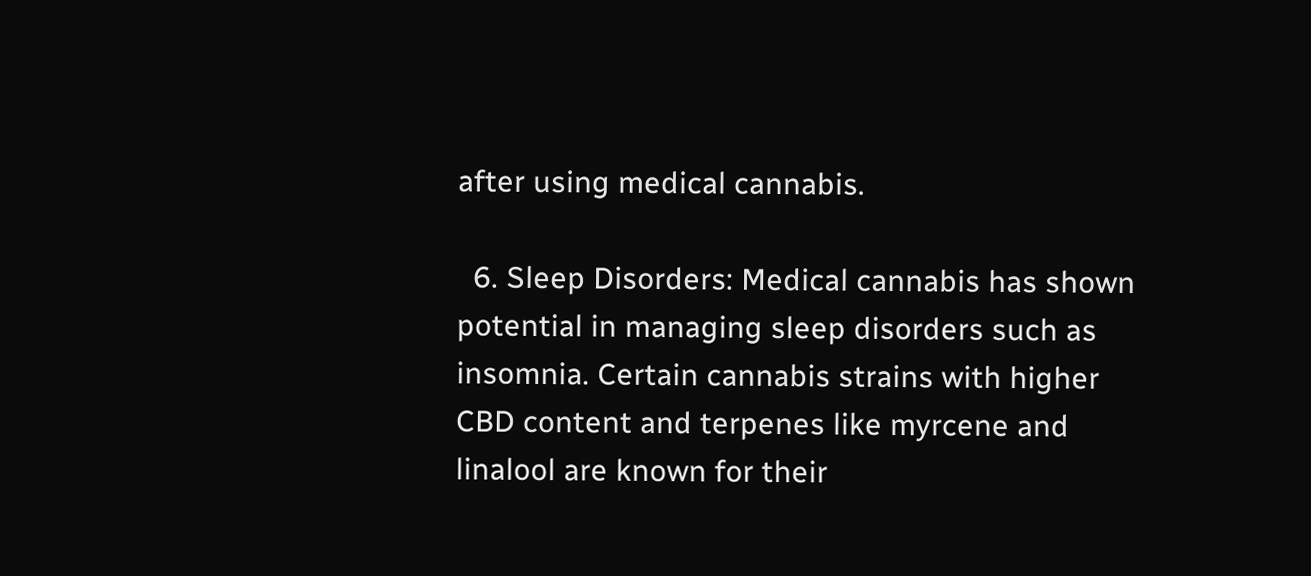after using medical cannabis.

  6. Sleep Disorders: Medical cannabis has shown potential in managing sleep disorders such as insomnia. Certain cannabis strains with higher CBD content and terpenes like myrcene and linalool are known for their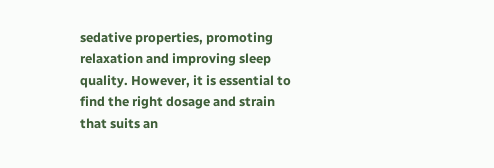sedative properties, promoting relaxation and improving sleep quality. However, it is essential to find the right dosage and strain that suits an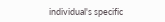individual's specific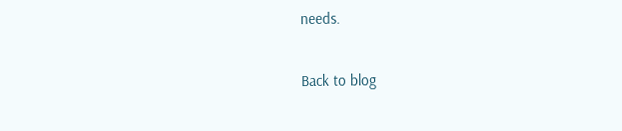needs.

Back to blog